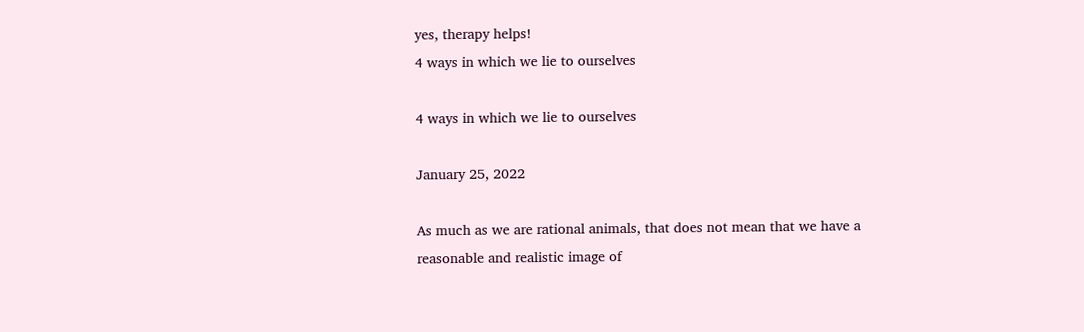yes, therapy helps!
4 ways in which we lie to ourselves

4 ways in which we lie to ourselves

January 25, 2022

As much as we are rational animals, that does not mean that we have a reasonable and realistic image of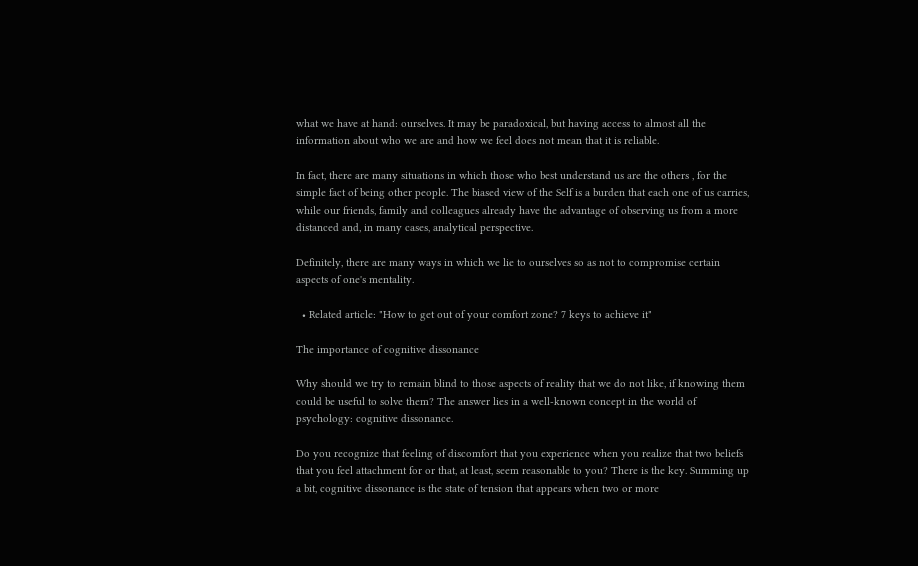what we have at hand: ourselves. It may be paradoxical, but having access to almost all the information about who we are and how we feel does not mean that it is reliable.

In fact, there are many situations in which those who best understand us are the others , for the simple fact of being other people. The biased view of the Self is a burden that each one of us carries, while our friends, family and colleagues already have the advantage of observing us from a more distanced and, in many cases, analytical perspective.

Definitely, there are many ways in which we lie to ourselves so as not to compromise certain aspects of one's mentality.

  • Related article: "How to get out of your comfort zone? 7 keys to achieve it"

The importance of cognitive dissonance

Why should we try to remain blind to those aspects of reality that we do not like, if knowing them could be useful to solve them? The answer lies in a well-known concept in the world of psychology: cognitive dissonance.

Do you recognize that feeling of discomfort that you experience when you realize that two beliefs that you feel attachment for or that, at least, seem reasonable to you? There is the key. Summing up a bit, cognitive dissonance is the state of tension that appears when two or more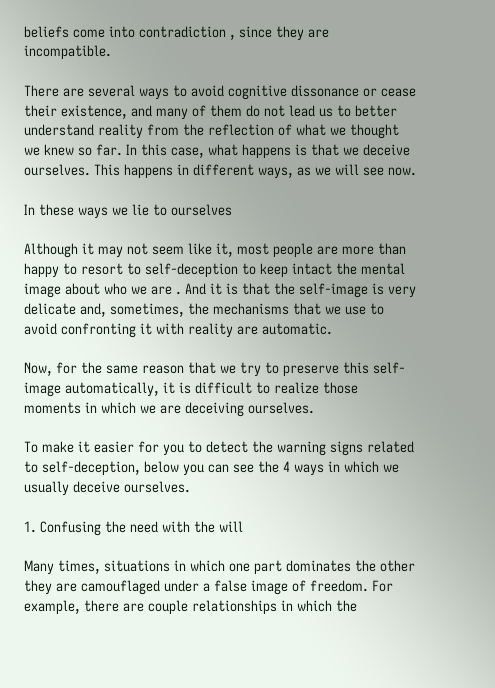beliefs come into contradiction , since they are incompatible.

There are several ways to avoid cognitive dissonance or cease their existence, and many of them do not lead us to better understand reality from the reflection of what we thought we knew so far. In this case, what happens is that we deceive ourselves. This happens in different ways, as we will see now.

In these ways we lie to ourselves

Although it may not seem like it, most people are more than happy to resort to self-deception to keep intact the mental image about who we are . And it is that the self-image is very delicate and, sometimes, the mechanisms that we use to avoid confronting it with reality are automatic.

Now, for the same reason that we try to preserve this self-image automatically, it is difficult to realize those moments in which we are deceiving ourselves.

To make it easier for you to detect the warning signs related to self-deception, below you can see the 4 ways in which we usually deceive ourselves.

1. Confusing the need with the will

Many times, situations in which one part dominates the other they are camouflaged under a false image of freedom. For example, there are couple relationships in which the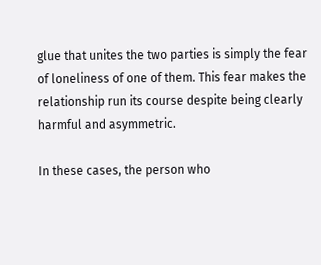glue that unites the two parties is simply the fear of loneliness of one of them. This fear makes the relationship run its course despite being clearly harmful and asymmetric.

In these cases, the person who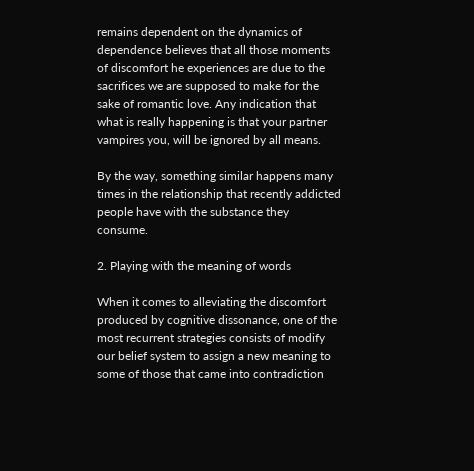remains dependent on the dynamics of dependence believes that all those moments of discomfort he experiences are due to the sacrifices we are supposed to make for the sake of romantic love. Any indication that what is really happening is that your partner vampires you, will be ignored by all means.

By the way, something similar happens many times in the relationship that recently addicted people have with the substance they consume.

2. Playing with the meaning of words

When it comes to alleviating the discomfort produced by cognitive dissonance, one of the most recurrent strategies consists of modify our belief system to assign a new meaning to some of those that came into contradiction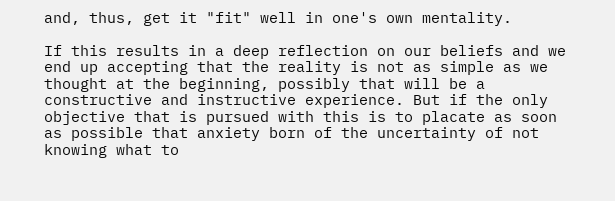and, thus, get it "fit" well in one's own mentality.

If this results in a deep reflection on our beliefs and we end up accepting that the reality is not as simple as we thought at the beginning, possibly that will be a constructive and instructive experience. But if the only objective that is pursued with this is to placate as soon as possible that anxiety born of the uncertainty of not knowing what to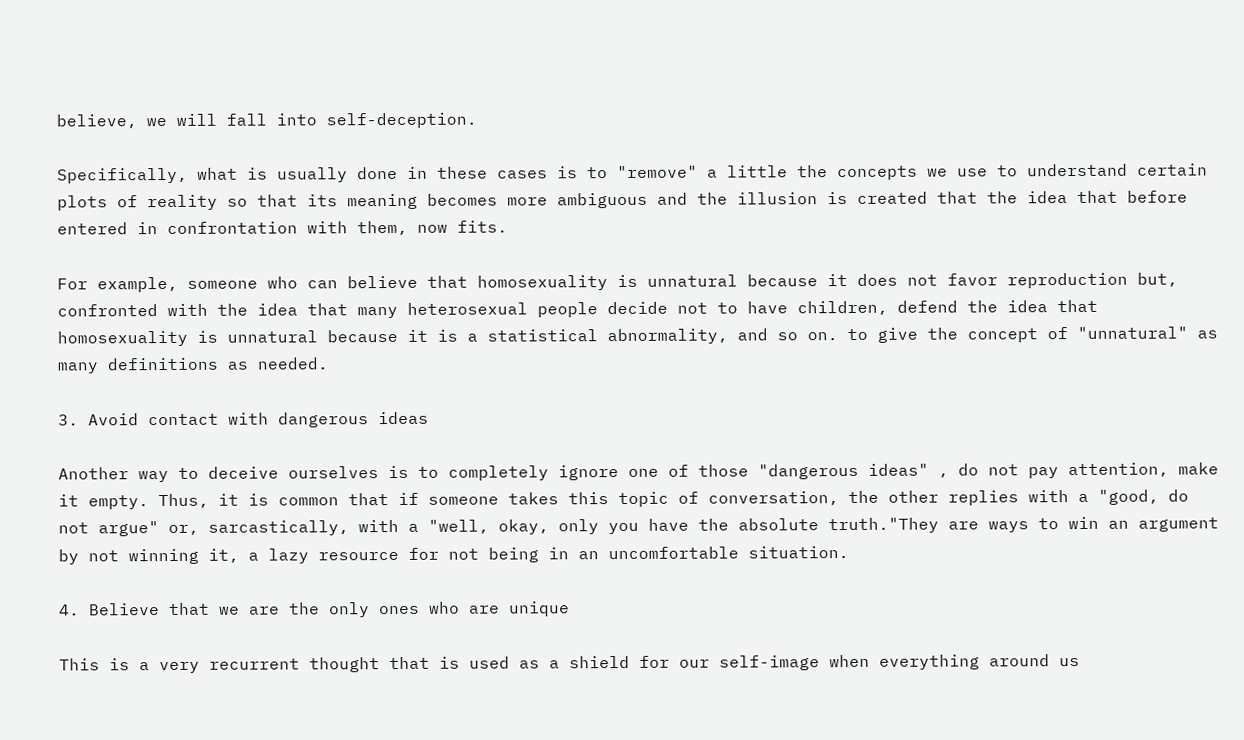believe, we will fall into self-deception.

Specifically, what is usually done in these cases is to "remove" a little the concepts we use to understand certain plots of reality so that its meaning becomes more ambiguous and the illusion is created that the idea that before entered in confrontation with them, now fits.

For example, someone who can believe that homosexuality is unnatural because it does not favor reproduction but, confronted with the idea that many heterosexual people decide not to have children, defend the idea that homosexuality is unnatural because it is a statistical abnormality, and so on. to give the concept of "unnatural" as many definitions as needed.

3. Avoid contact with dangerous ideas

Another way to deceive ourselves is to completely ignore one of those "dangerous ideas" , do not pay attention, make it empty. Thus, it is common that if someone takes this topic of conversation, the other replies with a "good, do not argue" or, sarcastically, with a "well, okay, only you have the absolute truth."They are ways to win an argument by not winning it, a lazy resource for not being in an uncomfortable situation.

4. Believe that we are the only ones who are unique

This is a very recurrent thought that is used as a shield for our self-image when everything around us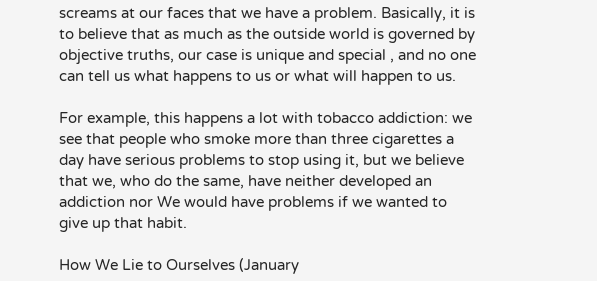screams at our faces that we have a problem. Basically, it is to believe that as much as the outside world is governed by objective truths, our case is unique and special , and no one can tell us what happens to us or what will happen to us.

For example, this happens a lot with tobacco addiction: we see that people who smoke more than three cigarettes a day have serious problems to stop using it, but we believe that we, who do the same, have neither developed an addiction nor We would have problems if we wanted to give up that habit.

How We Lie to Ourselves (January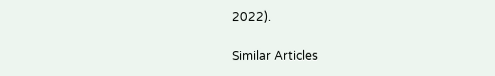2022).

Similar Articles